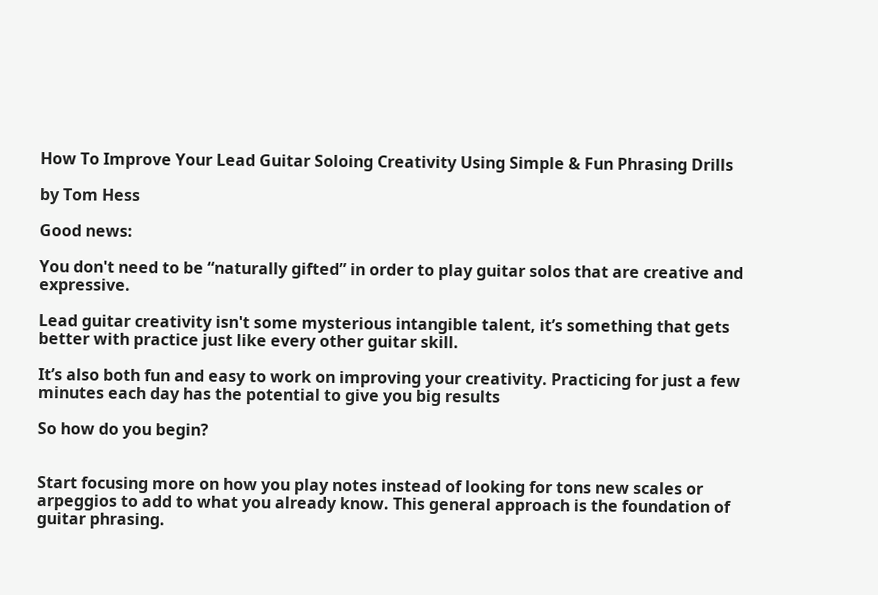How To Improve Your Lead Guitar Soloing Creativity Using Simple & Fun Phrasing Drills

by Tom Hess

Good news:

You don't need to be “naturally gifted” in order to play guitar solos that are creative and expressive.

Lead guitar creativity isn't some mysterious intangible talent, it’s something that gets better with practice just like every other guitar skill.

It’s also both fun and easy to work on improving your creativity. Practicing for just a few minutes each day has the potential to give you big results

So how do you begin?


Start focusing more on how you play notes instead of looking for tons new scales or arpeggios to add to what you already know. This general approach is the foundation of guitar phrasing.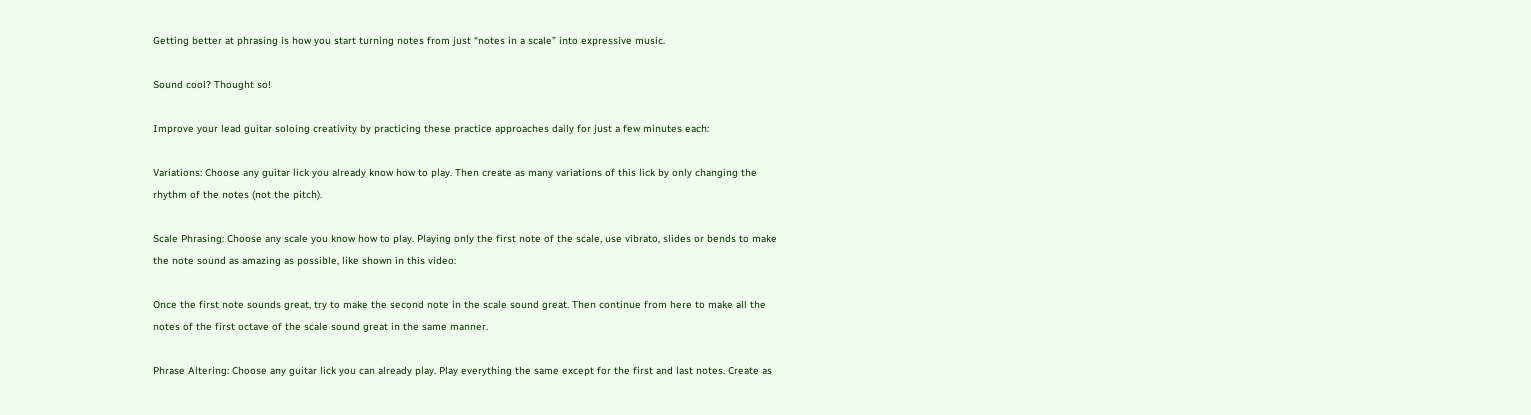Getting better at phrasing is how you start turning notes from just “notes in a scale” into expressive music.

Sound cool? Thought so!

Improve your lead guitar soloing creativity by practicing these practice approaches daily for just a few minutes each:

Variations: Choose any guitar lick you already know how to play. Then create as many variations of this lick by only changing the rhythm of the notes (not the pitch).

Scale Phrasing: Choose any scale you know how to play. Playing only the first note of the scale, use vibrato, slides or bends to make the note sound as amazing as possible, like shown in this video:

Once the first note sounds great, try to make the second note in the scale sound great. Then continue from here to make all the notes of the first octave of the scale sound great in the same manner.

Phrase Altering: Choose any guitar lick you can already play. Play everything the same except for the first and last notes. Create as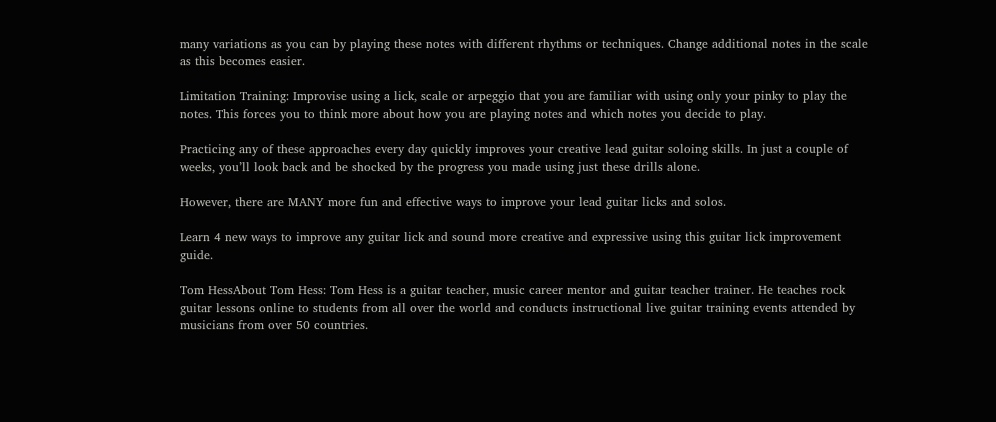many variations as you can by playing these notes with different rhythms or techniques. Change additional notes in the scale as this becomes easier.

Limitation Training: Improvise using a lick, scale or arpeggio that you are familiar with using only your pinky to play the notes. This forces you to think more about how you are playing notes and which notes you decide to play.

Practicing any of these approaches every day quickly improves your creative lead guitar soloing skills. In just a couple of weeks, you’ll look back and be shocked by the progress you made using just these drills alone.

However, there are MANY more fun and effective ways to improve your lead guitar licks and solos.

Learn 4 new ways to improve any guitar lick and sound more creative and expressive using this guitar lick improvement guide.

Tom HessAbout Tom Hess: Tom Hess is a guitar teacher, music career mentor and guitar teacher trainer. He teaches rock guitar lessons online to students from all over the world and conducts instructional live guitar training events attended by musicians from over 50 countries.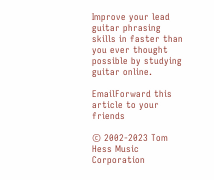Improve your lead guitar phrasing skills in faster than you ever thought possible by studying guitar online.

EmailForward this article to your friends

© 2002-2023 Tom Hess Music Corporation